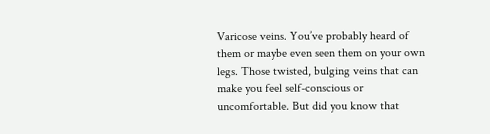Varicose veins. You’ve probably heard of them or maybe even seen them on your own legs. Those twisted, bulging veins that can make you feel self-conscious or uncomfortable. But did you know that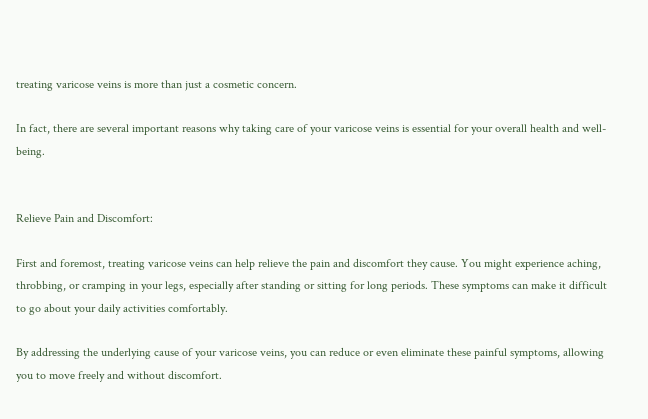treating varicose veins is more than just a cosmetic concern.

In fact, there are several important reasons why taking care of your varicose veins is essential for your overall health and well-being.


Relieve Pain and Discomfort:

First and foremost, treating varicose veins can help relieve the pain and discomfort they cause. You might experience aching, throbbing, or cramping in your legs, especially after standing or sitting for long periods. These symptoms can make it difficult to go about your daily activities comfortably.

By addressing the underlying cause of your varicose veins, you can reduce or even eliminate these painful symptoms, allowing you to move freely and without discomfort.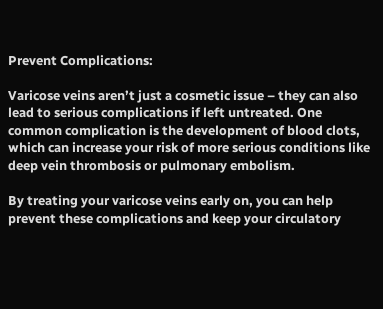Prevent Complications:

Varicose veins aren’t just a cosmetic issue – they can also lead to serious complications if left untreated. One common complication is the development of blood clots, which can increase your risk of more serious conditions like deep vein thrombosis or pulmonary embolism.

By treating your varicose veins early on, you can help prevent these complications and keep your circulatory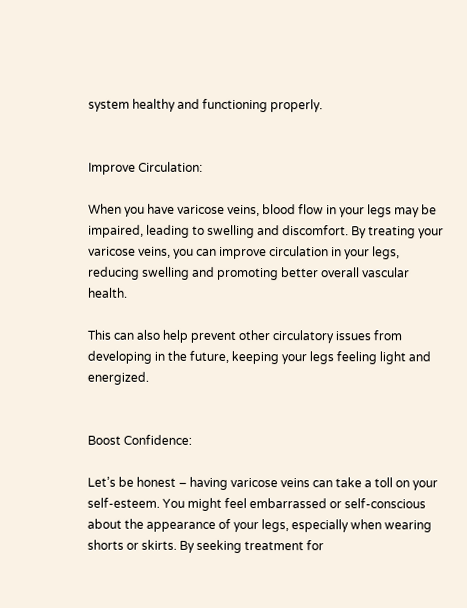system healthy and functioning properly.


Improve Circulation:

When you have varicose veins, blood flow in your legs may be impaired, leading to swelling and discomfort. By treating your varicose veins, you can improve circulation in your legs, reducing swelling and promoting better overall vascular health.

This can also help prevent other circulatory issues from developing in the future, keeping your legs feeling light and energized.


Boost Confidence:

Let’s be honest – having varicose veins can take a toll on your self-esteem. You might feel embarrassed or self-conscious about the appearance of your legs, especially when wearing shorts or skirts. By seeking treatment for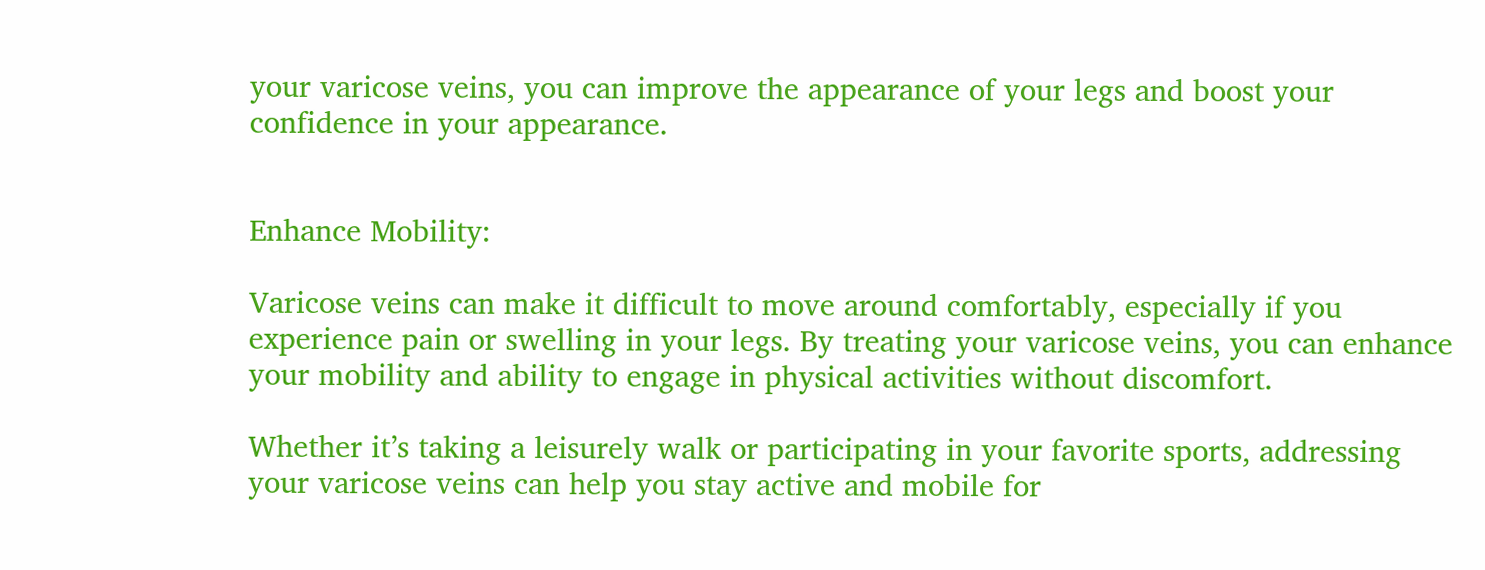your varicose veins, you can improve the appearance of your legs and boost your confidence in your appearance.


Enhance Mobility:

Varicose veins can make it difficult to move around comfortably, especially if you experience pain or swelling in your legs. By treating your varicose veins, you can enhance your mobility and ability to engage in physical activities without discomfort.

Whether it’s taking a leisurely walk or participating in your favorite sports, addressing your varicose veins can help you stay active and mobile for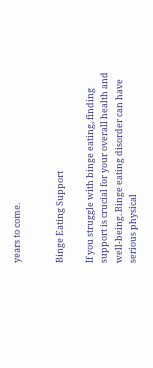years to come.


Binge Eating Support

If you struggle with binge eating, finding support is crucial for your overall health and well-being. Binge eating disorder can have serious physical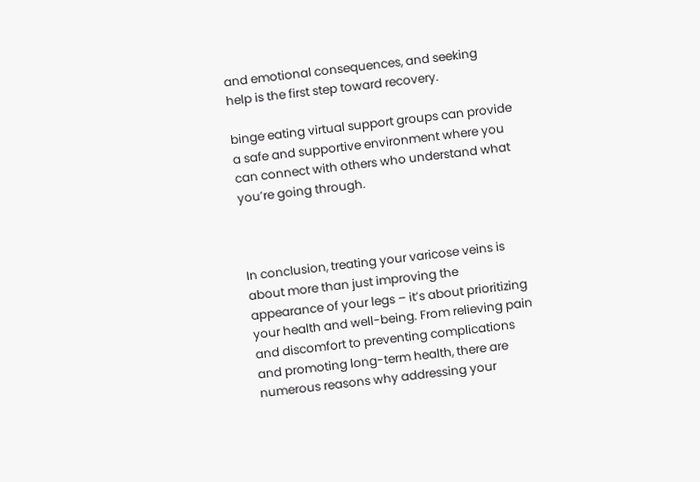and emotional consequences, and seeking help is the first step toward recovery.

binge eating virtual support groups can provide a safe and supportive environment where you can connect with others who understand what you’re going through.



In conclusion, treating your varicose veins is about more than just improving the appearance of your legs – it’s about prioritizing your health and well-being. From relieving pain and discomfort to preventing complications and promoting long-term health, there are numerous reasons why addressing your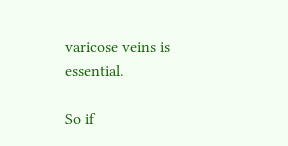varicose veins is essential.

So if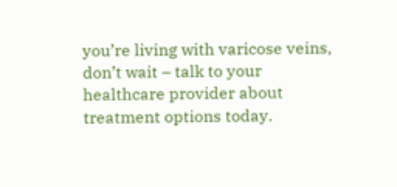you’re living with varicose veins, don’t wait – talk to your healthcare provider about treatment options today.